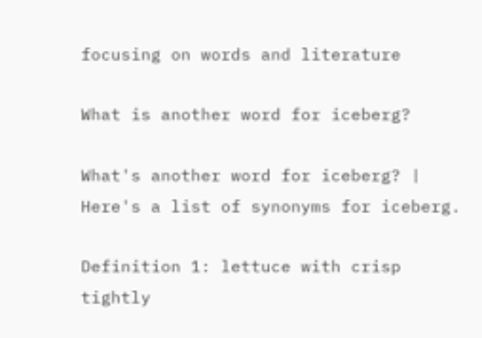focusing on words and literature

What is another word for iceberg?

What's another word for iceberg? | Here's a list of synonyms for iceberg.

Definition 1: lettuce with crisp tightly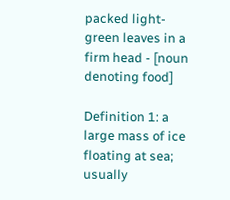packed light-green leaves in a firm head - [noun denoting food]

Definition 1: a large mass of ice floating at sea; usually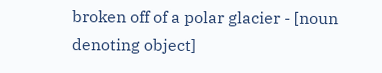broken off of a polar glacier - [noun denoting object]